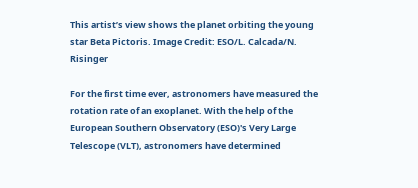This artist’s view shows the planet orbiting the young star Beta Pictoris. Image Credit: ESO/L. Calcada/N. Risinger

For the first time ever, astronomers have measured the rotation rate of an exoplanet. With the help of the European Southern Observatory (ESO)'s Very Large Telescope (VLT), astronomers have determined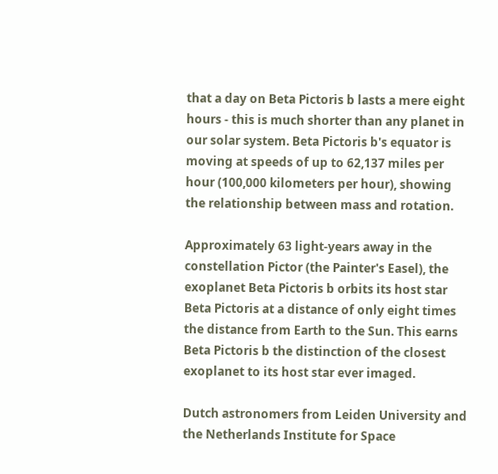that a day on Beta Pictoris b lasts a mere eight hours - this is much shorter than any planet in our solar system. Beta Pictoris b's equator is moving at speeds of up to 62,137 miles per hour (100,000 kilometers per hour), showing the relationship between mass and rotation.

Approximately 63 light-years away in the constellation Pictor (the Painter's Easel), the exoplanet Beta Pictoris b orbits its host star Beta Pictoris at a distance of only eight times the distance from Earth to the Sun. This earns Beta Pictoris b the distinction of the closest exoplanet to its host star ever imaged.

Dutch astronomers from Leiden University and the Netherlands Institute for Space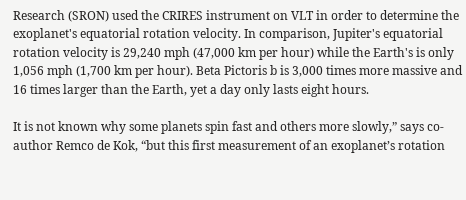Research (SRON) used the CRIRES instrument on VLT in order to determine the exoplanet's equatorial rotation velocity. In comparison, Jupiter's equatorial rotation velocity is 29,240 mph (47,000 km per hour) while the Earth's is only 1,056 mph (1,700 km per hour). Beta Pictoris b is 3,000 times more massive and 16 times larger than the Earth, yet a day only lasts eight hours.

It is not known why some planets spin fast and others more slowly,” says co-author Remco de Kok, “but this first measurement of an exoplanet’s rotation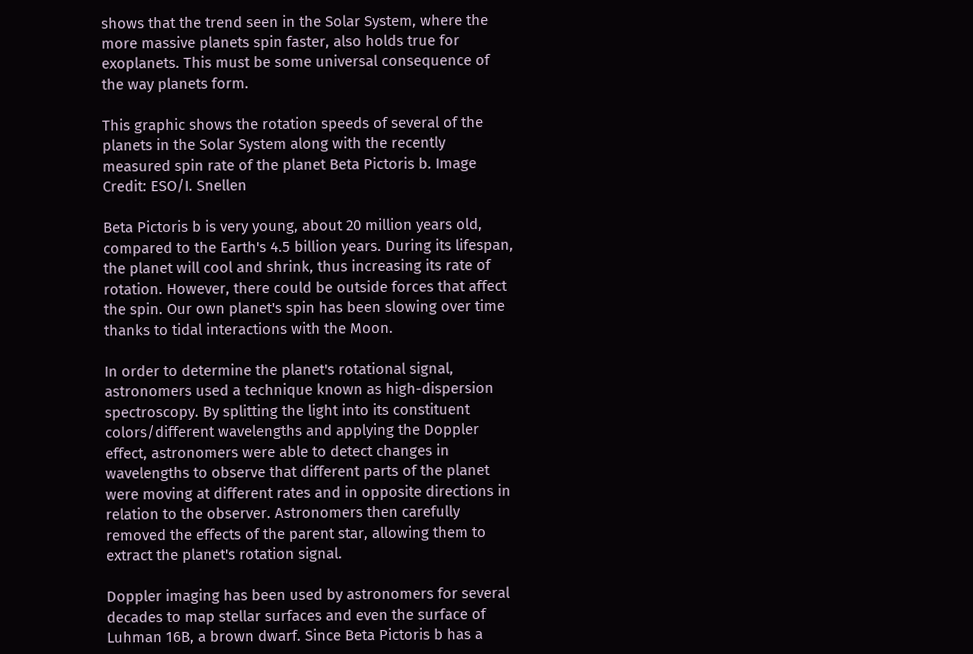shows that the trend seen in the Solar System, where the more massive planets spin faster, also holds true for exoplanets. This must be some universal consequence of the way planets form.

This graphic shows the rotation speeds of several of the planets in the Solar System along with the recently measured spin rate of the planet Beta Pictoris b. Image Credit: ESO/I. Snellen

Beta Pictoris b is very young, about 20 million years old, compared to the Earth's 4.5 billion years. During its lifespan, the planet will cool and shrink, thus increasing its rate of rotation. However, there could be outside forces that affect the spin. Our own planet's spin has been slowing over time thanks to tidal interactions with the Moon.

In order to determine the planet's rotational signal, astronomers used a technique known as high-dispersion spectroscopy. By splitting the light into its constituent colors/different wavelengths and applying the Doppler effect, astronomers were able to detect changes in wavelengths to observe that different parts of the planet were moving at different rates and in opposite directions in relation to the observer. Astronomers then carefully removed the effects of the parent star, allowing them to extract the planet's rotation signal.

Doppler imaging has been used by astronomers for several decades to map stellar surfaces and even the surface of Luhman 16B, a brown dwarf. Since Beta Pictoris b has a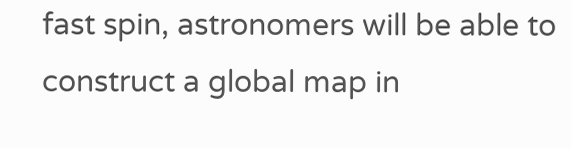fast spin, astronomers will be able to construct a global map in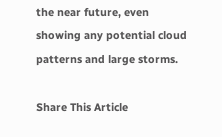the near future, even showing any potential cloud patterns and large storms.

Share This Article